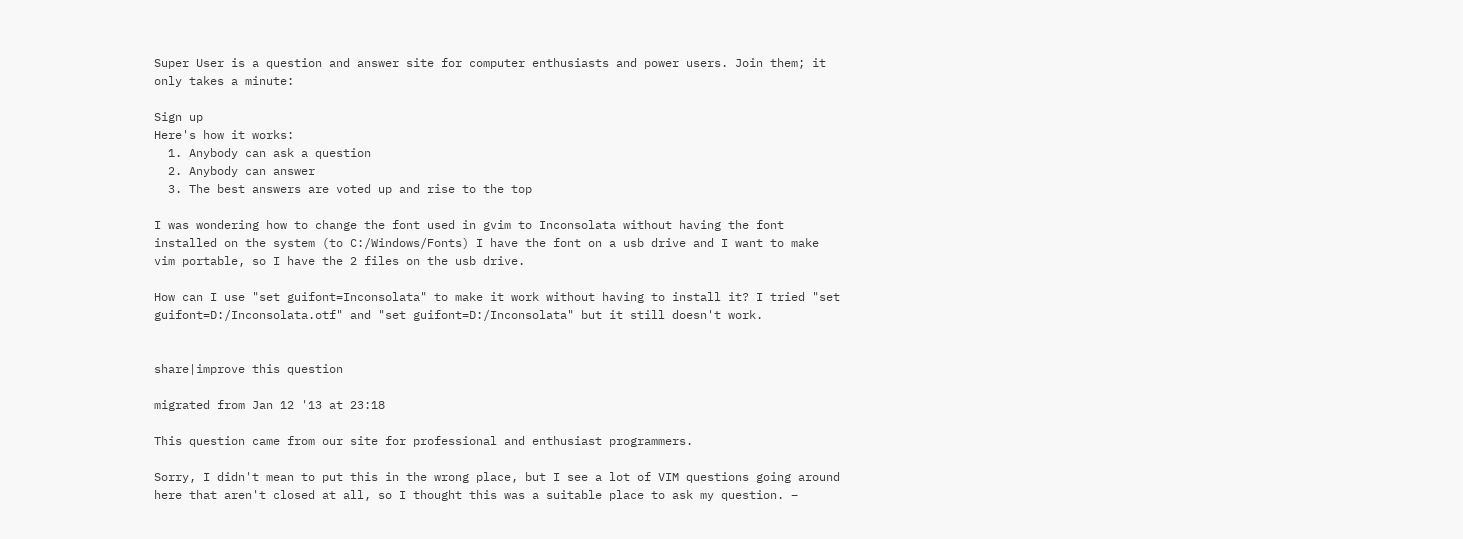Super User is a question and answer site for computer enthusiasts and power users. Join them; it only takes a minute:

Sign up
Here's how it works:
  1. Anybody can ask a question
  2. Anybody can answer
  3. The best answers are voted up and rise to the top

I was wondering how to change the font used in gvim to Inconsolata without having the font installed on the system (to C:/Windows/Fonts) I have the font on a usb drive and I want to make vim portable, so I have the 2 files on the usb drive.

How can I use "set guifont=Inconsolata" to make it work without having to install it? I tried "set guifont=D:/Inconsolata.otf" and "set guifont=D:/Inconsolata" but it still doesn't work.


share|improve this question

migrated from Jan 12 '13 at 23:18

This question came from our site for professional and enthusiast programmers.

Sorry, I didn't mean to put this in the wrong place, but I see a lot of VIM questions going around here that aren't closed at all, so I thought this was a suitable place to ask my question. –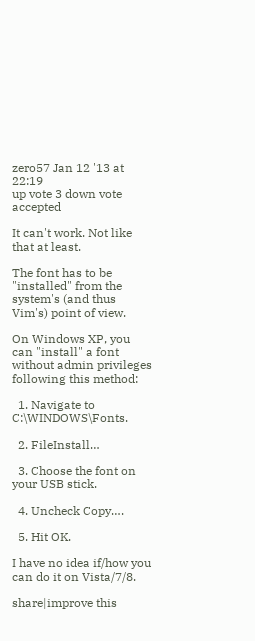zero57 Jan 12 '13 at 22:19
up vote 3 down vote accepted

It can't work. Not like that at least.

The font has to be "installed" from the system's (and thus Vim's) point of view.

On Windows XP, you can "install" a font without admin privileges following this method:

  1. Navigate to C:\WINDOWS\Fonts.

  2. FileInstall…

  3. Choose the font on your USB stick.

  4. Uncheck Copy….

  5. Hit OK.

I have no idea if/how you can do it on Vista/7/8.

share|improve this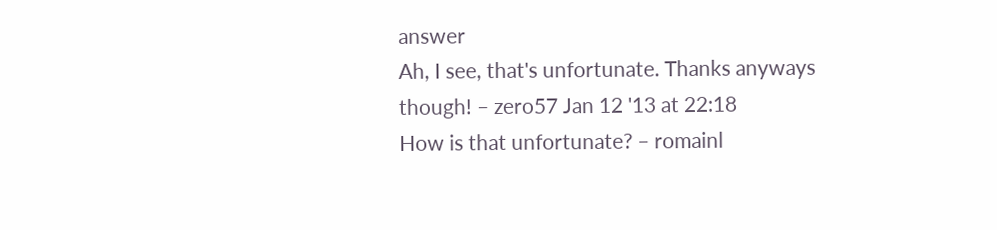answer
Ah, I see, that's unfortunate. Thanks anyways though! – zero57 Jan 12 '13 at 22:18
How is that unfortunate? – romainl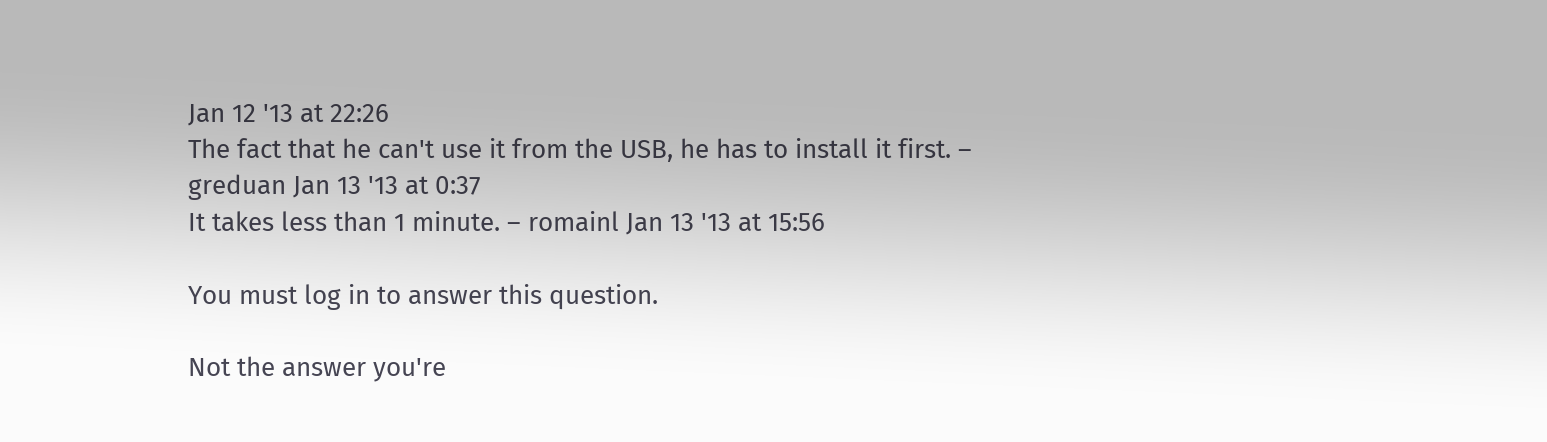Jan 12 '13 at 22:26
The fact that he can't use it from the USB, he has to install it first. – greduan Jan 13 '13 at 0:37
It takes less than 1 minute. – romainl Jan 13 '13 at 15:56

You must log in to answer this question.

Not the answer you're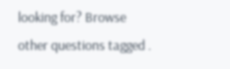looking for? Browse other questions tagged .